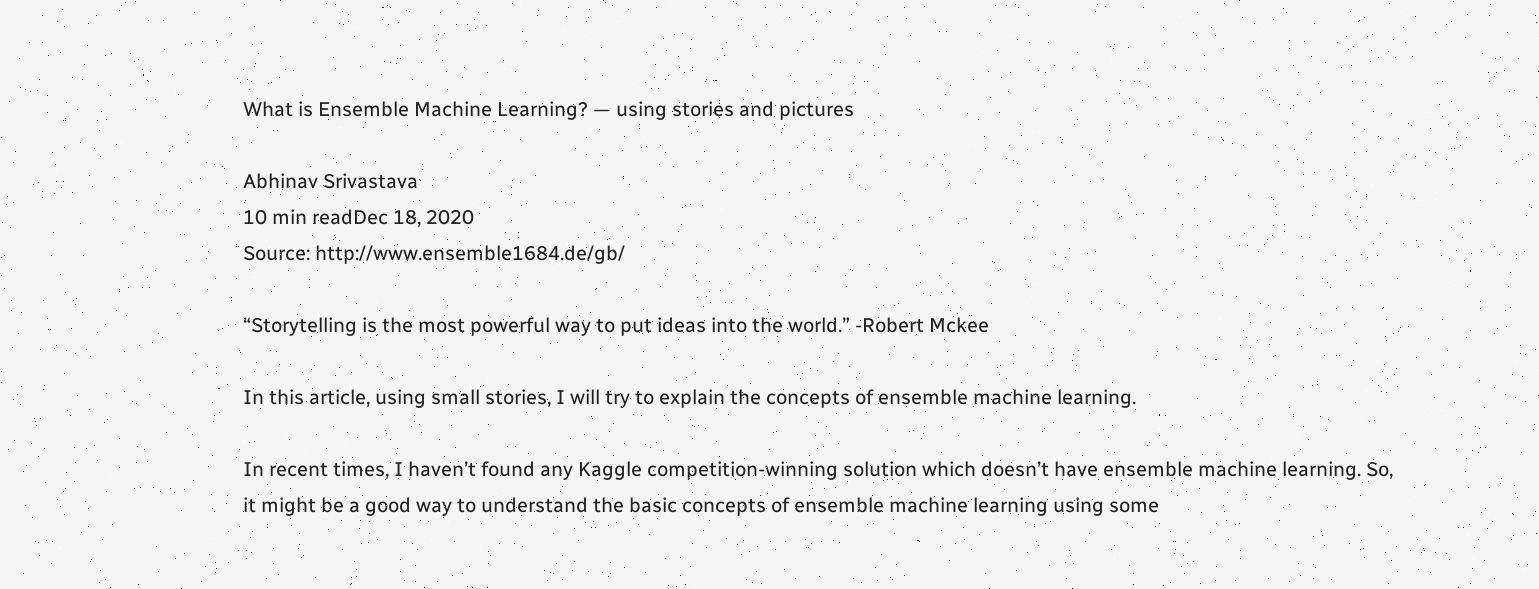What is Ensemble Machine Learning? — using stories and pictures

Abhinav Srivastava
10 min readDec 18, 2020
Source: http://www.ensemble1684.de/gb/

“Storytelling is the most powerful way to put ideas into the world.” -Robert Mckee

In this article, using small stories, I will try to explain the concepts of ensemble machine learning.

In recent times, I haven’t found any Kaggle competition-winning solution which doesn’t have ensemble machine learning. So, it might be a good way to understand the basic concepts of ensemble machine learning using some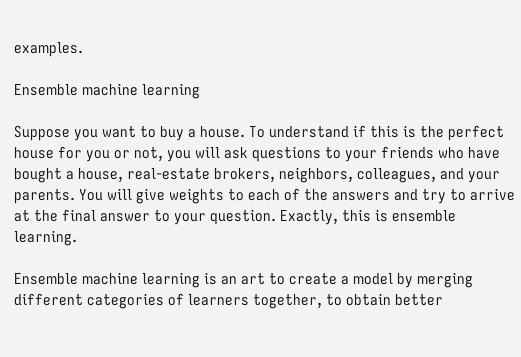examples.

Ensemble machine learning

Suppose you want to buy a house. To understand if this is the perfect house for you or not, you will ask questions to your friends who have bought a house, real-estate brokers, neighbors, colleagues, and your parents. You will give weights to each of the answers and try to arrive at the final answer to your question. Exactly, this is ensemble learning.

Ensemble machine learning is an art to create a model by merging different categories of learners together, to obtain better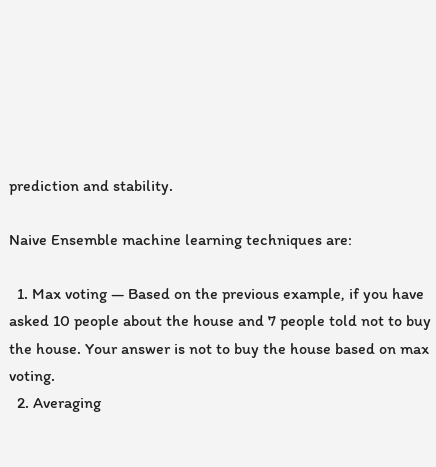prediction and stability.

Naive Ensemble machine learning techniques are:

  1. Max voting — Based on the previous example, if you have asked 10 people about the house and 7 people told not to buy the house. Your answer is not to buy the house based on max voting.
  2. Averaging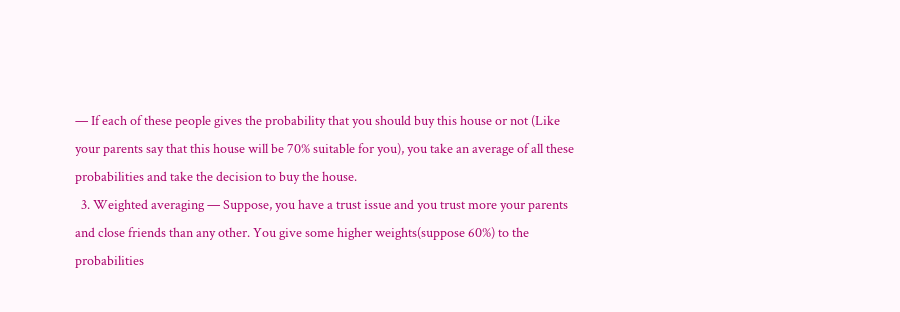— If each of these people gives the probability that you should buy this house or not (Like your parents say that this house will be 70% suitable for you), you take an average of all these probabilities and take the decision to buy the house.
  3. Weighted averaging — Suppose, you have a trust issue and you trust more your parents and close friends than any other. You give some higher weights(suppose 60%) to the probabilities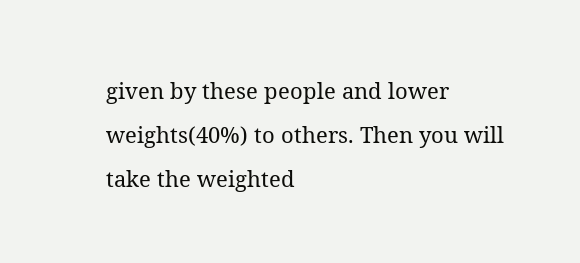given by these people and lower weights(40%) to others. Then you will take the weighted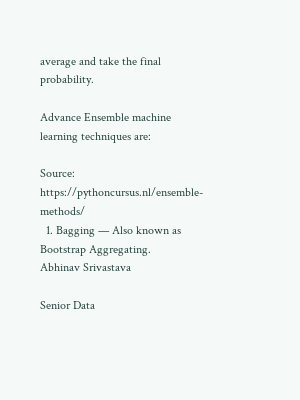average and take the final probability.

Advance Ensemble machine learning techniques are:

Source: https://pythoncursus.nl/ensemble-methods/
  1. Bagging — Also known as Bootstrap Aggregating.
Abhinav Srivastava

Senior Data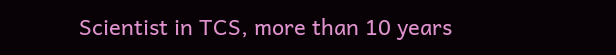Scientist in TCS, more than 10 years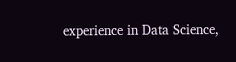experience in Data Science,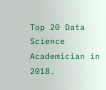Top 20 Data Science Academician in 2018.